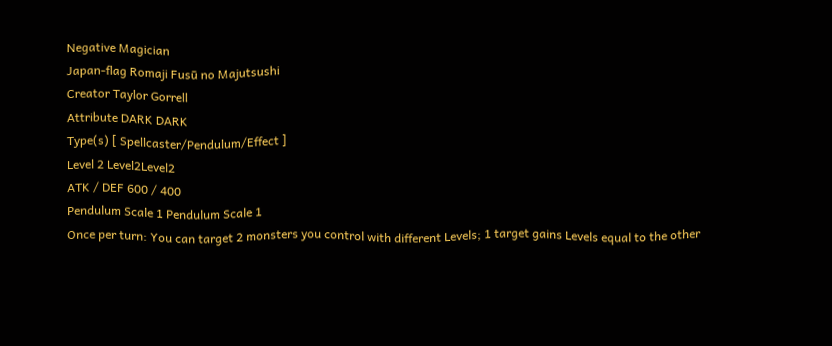Negative Magician
Japan-flag Romaji Fusū no Majutsushi
Creator Taylor Gorrell
Attribute DARK DARK
Type(s) [ Spellcaster/Pendulum/Effect ]
Level 2 Level2Level2
ATK / DEF 600 / 400
Pendulum Scale 1 Pendulum Scale 1
Once per turn: You can target 2 monsters you control with different Levels; 1 target gains Levels equal to the other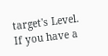target's Level. If you have a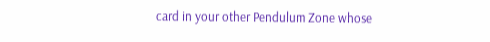card in your other Pendulum Zone whose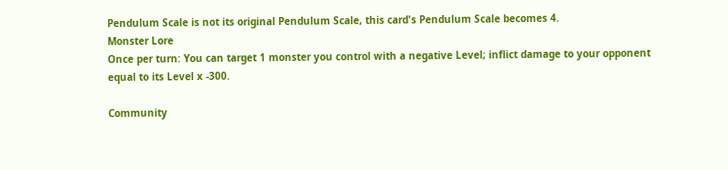Pendulum Scale is not its original Pendulum Scale, this card's Pendulum Scale becomes 4.
Monster Lore
Once per turn: You can target 1 monster you control with a negative Level; inflict damage to your opponent equal to its Level x -300.

Community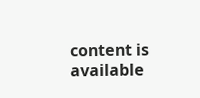content is available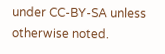under CC-BY-SA unless otherwise noted.